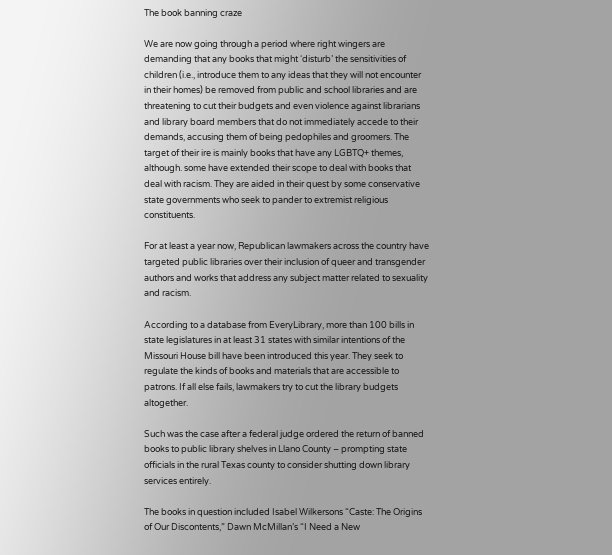The book banning craze

We are now going through a period where right wingers are demanding that any books that might ‘disturb’ the sensitivities of children (i.e., introduce them to any ideas that they will not encounter in their homes) be removed from public and school libraries and are threatening to cut their budgets and even violence against librarians and library board members that do not immediately accede to their demands, accusing them of being pedophiles and groomers. The target of their ire is mainly books that have any LGBTQ+ themes, although. some have extended their scope to deal with books that deal with racism. They are aided in their quest by some conservative state governments who seek to pander to extremist religious constituents.

For at least a year now, Republican lawmakers across the country have targeted public libraries over their inclusion of queer and transgender authors and works that address any subject matter related to sexuality and racism.

According to a database from EveryLibrary, more than 100 bills in state legislatures in at least 31 states with similar intentions of the Missouri House bill have been introduced this year. They seek to regulate the kinds of books and materials that are accessible to patrons. If all else fails, lawmakers try to cut the library budgets altogether.

Such was the case after a federal judge ordered the return of banned books to public library shelves in Llano County – prompting state officials in the rural Texas county to consider shutting down library services entirely.

The books in question included Isabel Wilkersons “Caste: The Origins of Our Discontents,” Dawn McMillan’s “I Need a New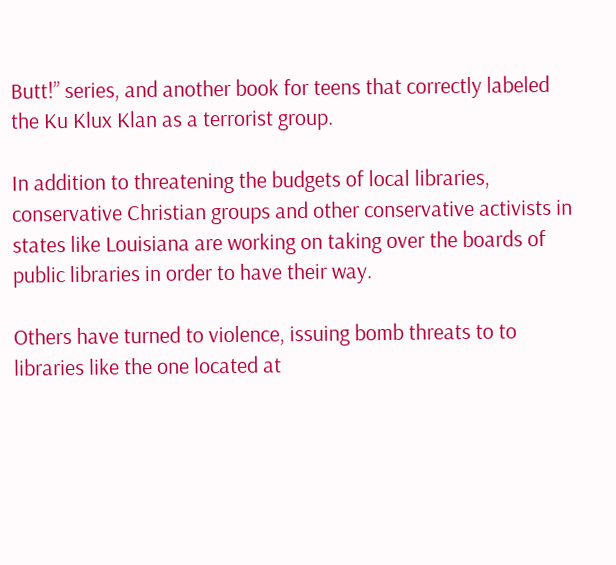Butt!” series, and another book for teens that correctly labeled the Ku Klux Klan as a terrorist group.

In addition to threatening the budgets of local libraries, conservative Christian groups and other conservative activists in states like Louisiana are working on taking over the boards of public libraries in order to have their way.

Others have turned to violence, issuing bomb threats to to libraries like the one located at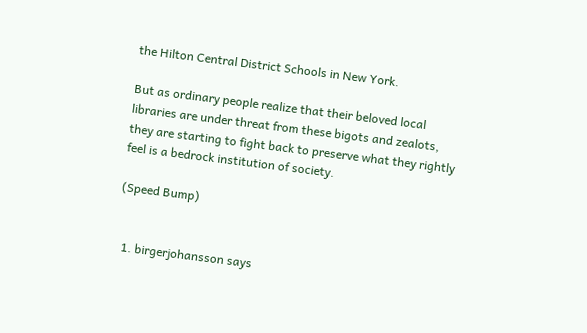the Hilton Central District Schools in New York.

But as ordinary people realize that their beloved local libraries are under threat from these bigots and zealots, they are starting to fight back to preserve what they rightly feel is a bedrock institution of society.

(Speed Bump)


  1. birgerjohansson says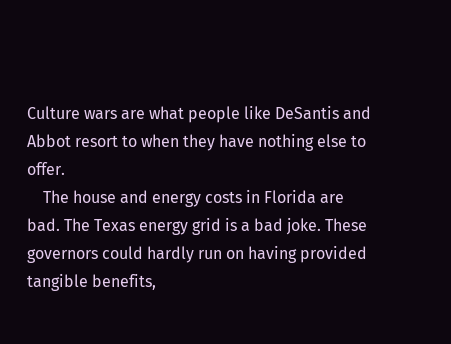Culture wars are what people like DeSantis and Abbot resort to when they have nothing else to offer.
    The house and energy costs in Florida are bad. The Texas energy grid is a bad joke. These governors could hardly run on having provided tangible benefits,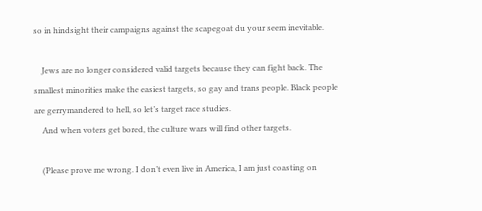so in hindsight their campaigns against the scapegoat du your seem inevitable.

    Jews are no longer considered valid targets because they can fight back. The smallest minorities make the easiest targets, so gay and trans people. Black people are gerrymandered to hell, so let’s target race studies.
    And when voters get bored, the culture wars will find other targets.

    (Please prove me wrong. I don’t even live in America, I am just coasting on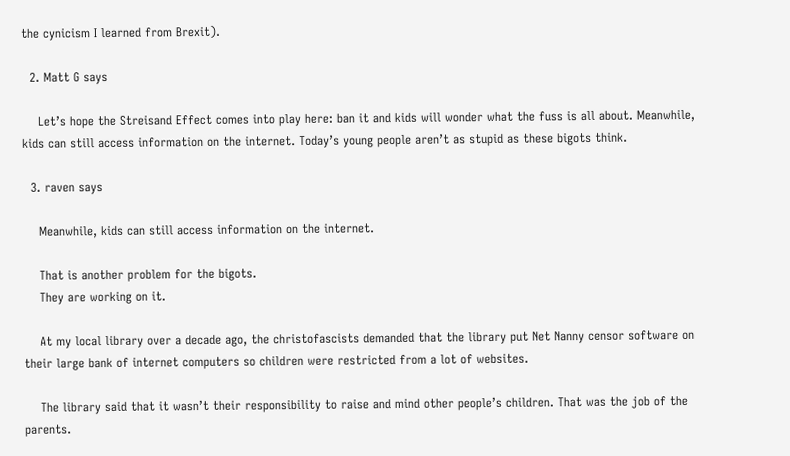the cynicism I learned from Brexit).

  2. Matt G says

    Let’s hope the Streisand Effect comes into play here: ban it and kids will wonder what the fuss is all about. Meanwhile, kids can still access information on the internet. Today’s young people aren’t as stupid as these bigots think.

  3. raven says

    Meanwhile, kids can still access information on the internet.

    That is another problem for the bigots.
    They are working on it.

    At my local library over a decade ago, the christofascists demanded that the library put Net Nanny censor software on their large bank of internet computers so children were restricted from a lot of websites.

    The library said that it wasn’t their responsibility to raise and mind other people’s children. That was the job of the parents.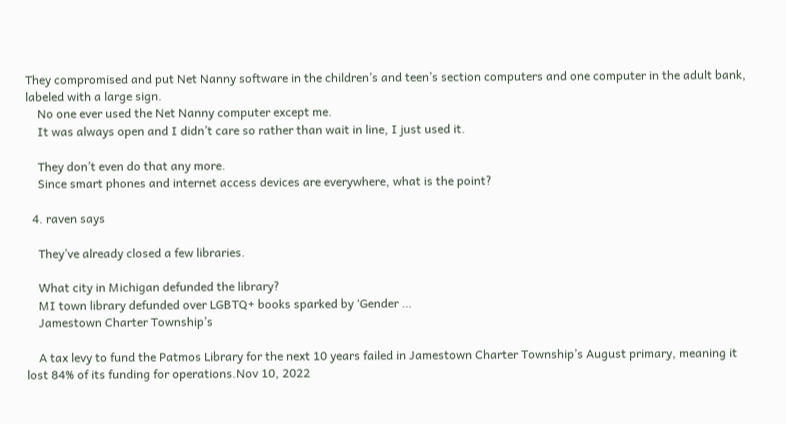They compromised and put Net Nanny software in the children’s and teen’s section computers and one computer in the adult bank, labeled with a large sign.
    No one ever used the Net Nanny computer except me.
    It was always open and I didn’t care so rather than wait in line, I just used it.

    They don’t even do that any more.
    Since smart phones and internet access devices are everywhere, what is the point?

  4. raven says

    They’ve already closed a few libraries.

    What city in Michigan defunded the library?
    MI town library defunded over LGBTQ+ books sparked by ‘Gender …
    Jamestown Charter Township’s

    A tax levy to fund the Patmos Library for the next 10 years failed in Jamestown Charter Township’s August primary, meaning it lost 84% of its funding for operations.Nov 10, 2022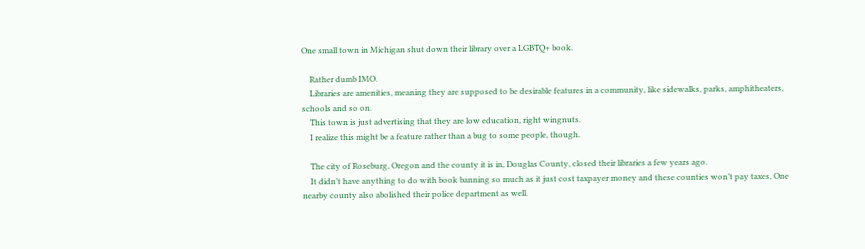One small town in Michigan shut down their library over a LGBTQ+ book.

    Rather dumb IMO.
    Libraries are amenities, meaning they are supposed to be desirable features in a community, like sidewalks, parks, amphitheaters, schools and so on.
    This town is just advertising that they are low education, right wingnuts.
    I realize this might be a feature rather than a bug to some people, though.

    The city of Roseburg, Oregon and the county it is in, Douglas County, closed their libraries a few years ago.
    It didn’t have anything to do with book banning so much as it just cost taxpayer money and these counties won’t pay taxes, One nearby county also abolished their police department as well.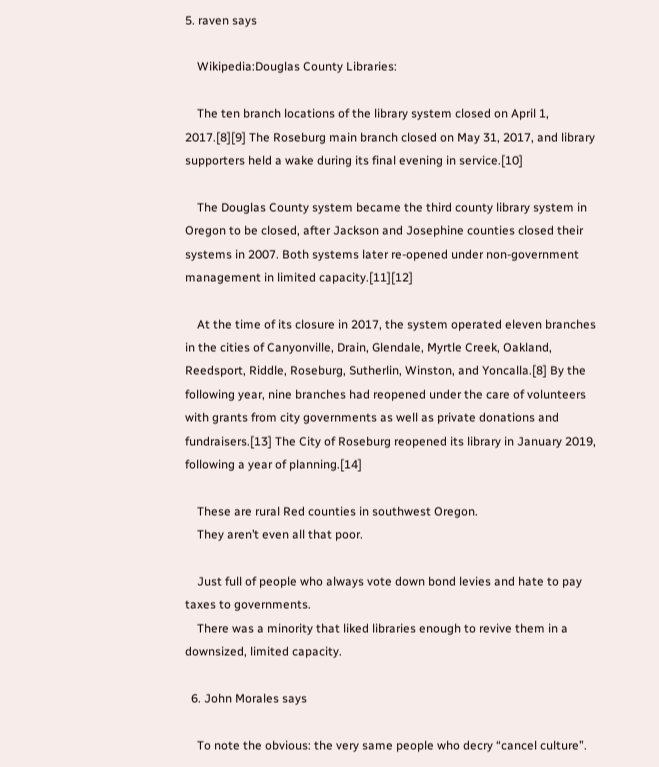5. raven says

    Wikipedia:Douglas County Libraries:

    The ten branch locations of the library system closed on April 1, 2017.[8][9] The Roseburg main branch closed on May 31, 2017, and library supporters held a wake during its final evening in service.[10]

    The Douglas County system became the third county library system in Oregon to be closed, after Jackson and Josephine counties closed their systems in 2007. Both systems later re-opened under non-government management in limited capacity.[11][12]

    At the time of its closure in 2017, the system operated eleven branches in the cities of Canyonville, Drain, Glendale, Myrtle Creek, Oakland, Reedsport, Riddle, Roseburg, Sutherlin, Winston, and Yoncalla.[8] By the following year, nine branches had reopened under the care of volunteers with grants from city governments as well as private donations and fundraisers.[13] The City of Roseburg reopened its library in January 2019, following a year of planning.[14]

    These are rural Red counties in southwest Oregon.
    They aren’t even all that poor.

    Just full of people who always vote down bond levies and hate to pay taxes to governments.
    There was a minority that liked libraries enough to revive them in a downsized, limited capacity.

  6. John Morales says

    To note the obvious: the very same people who decry “cancel culture”.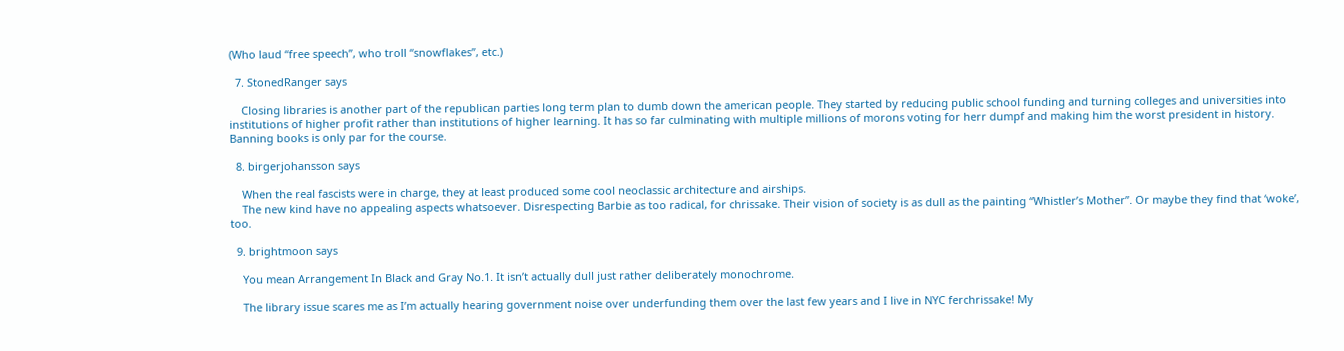(Who laud “free speech”, who troll “snowflakes”, etc.)

  7. StonedRanger says

    Closing libraries is another part of the republican parties long term plan to dumb down the american people. They started by reducing public school funding and turning colleges and universities into institutions of higher profit rather than institutions of higher learning. It has so far culminating with multiple millions of morons voting for herr dumpf and making him the worst president in history. Banning books is only par for the course.

  8. birgerjohansson says

    When the real fascists were in charge, they at least produced some cool neoclassic architecture and airships.
    The new kind have no appealing aspects whatsoever. Disrespecting Barbie as too radical, for chrissake. Their vision of society is as dull as the painting “Whistler’s Mother”. Or maybe they find that ‘woke’, too.

  9. brightmoon says

    You mean Arrangement In Black and Gray No.1. It isn’t actually dull just rather deliberately monochrome.

    The library issue scares me as I’m actually hearing government noise over underfunding them over the last few years and I live in NYC ferchrissake! My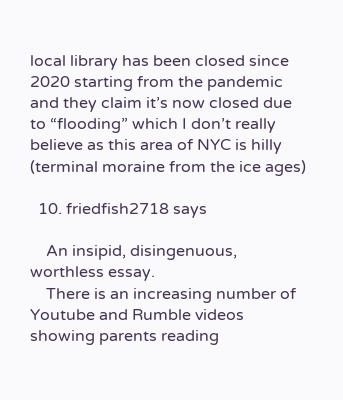local library has been closed since 2020 starting from the pandemic and they claim it’s now closed due to “flooding” which I don’t really believe as this area of NYC is hilly (terminal moraine from the ice ages)

  10. friedfish2718 says

    An insipid, disingenuous, worthless essay.
    There is an increasing number of Youtube and Rumble videos showing parents reading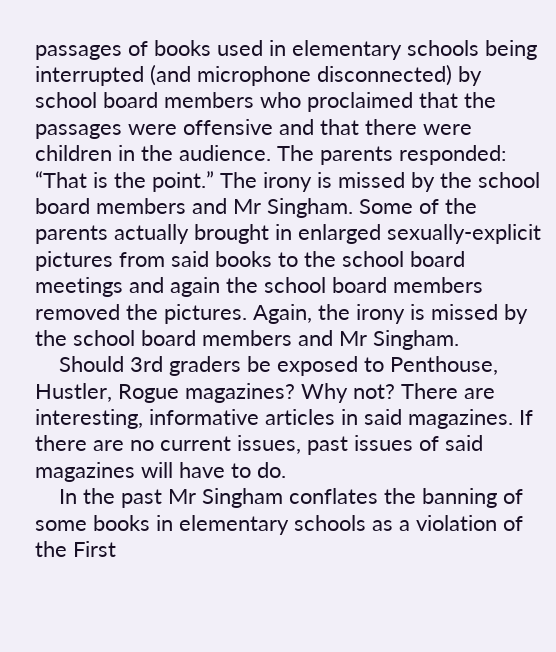passages of books used in elementary schools being interrupted (and microphone disconnected) by school board members who proclaimed that the passages were offensive and that there were children in the audience. The parents responded: “That is the point.” The irony is missed by the school board members and Mr Singham. Some of the parents actually brought in enlarged sexually-explicit pictures from said books to the school board meetings and again the school board members removed the pictures. Again, the irony is missed by the school board members and Mr Singham.
    Should 3rd graders be exposed to Penthouse, Hustler, Rogue magazines? Why not? There are interesting, informative articles in said magazines. If there are no current issues, past issues of said magazines will have to do.
    In the past Mr Singham conflates the banning of some books in elementary schools as a violation of the First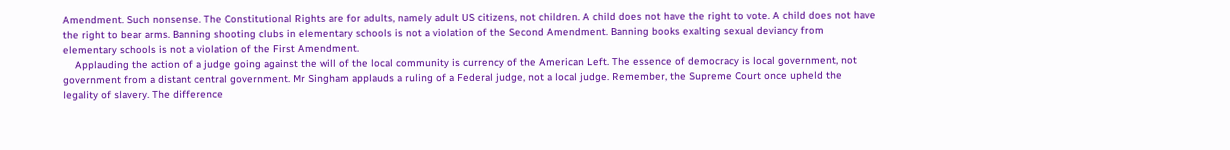Amendment. Such nonsense. The Constitutional Rights are for adults, namely adult US citizens, not children. A child does not have the right to vote. A child does not have the right to bear arms. Banning shooting clubs in elementary schools is not a violation of the Second Amendment. Banning books exalting sexual deviancy from elementary schools is not a violation of the First Amendment.
    Applauding the action of a judge going against the will of the local community is currency of the American Left. The essence of democracy is local government, not government from a distant central government. Mr Singham applauds a ruling of a Federal judge, not a local judge. Remember, the Supreme Court once upheld the legality of slavery. The difference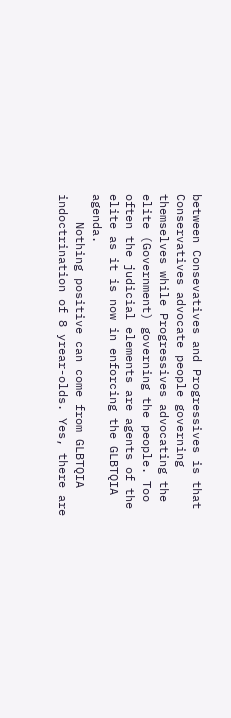between Consevatives and Progressives is that Conservatives advocate people governing themselves while Progressives advocating the elite (Government) governing the people. Too often the judicial elements are agents of the elite as it is now in enforcing the GLBTQIA agenda.
    Nothing positive can come from GLBTQIA indoctrination of 8 yrear-olds. Yes, there are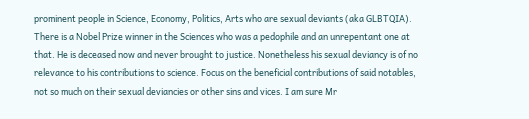prominent people in Science, Economy, Politics, Arts who are sexual deviants (aka GLBTQIA). There is a Nobel Prize winner in the Sciences who was a pedophile and an unrepentant one at that. He is deceased now and never brought to justice. Nonetheless his sexual deviancy is of no relevance to his contributions to science. Focus on the beneficial contributions of said notables, not so much on their sexual deviancies or other sins and vices. I am sure Mr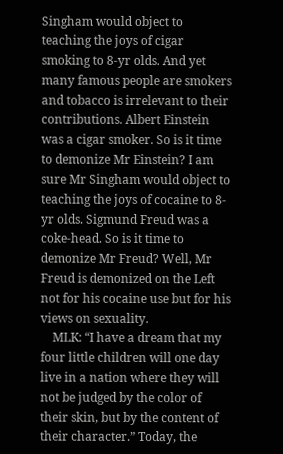Singham would object to teaching the joys of cigar smoking to 8-yr olds. And yet many famous people are smokers and tobacco is irrelevant to their contributions. Albert Einstein was a cigar smoker. So is it time to demonize Mr Einstein? I am sure Mr Singham would object to teaching the joys of cocaine to 8-yr olds. Sigmund Freud was a coke-head. So is it time to demonize Mr Freud? Well, Mr Freud is demonized on the Left not for his cocaine use but for his views on sexuality.
    MLK: “I have a dream that my four little children will one day live in a nation where they will not be judged by the color of their skin, but by the content of their character.” Today, the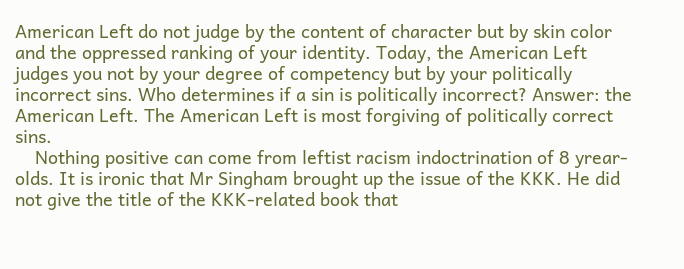American Left do not judge by the content of character but by skin color and the oppressed ranking of your identity. Today, the American Left judges you not by your degree of competency but by your politically incorrect sins. Who determines if a sin is politically incorrect? Answer: the American Left. The American Left is most forgiving of politically correct sins.
    Nothing positive can come from leftist racism indoctrination of 8 yrear-olds. It is ironic that Mr Singham brought up the issue of the KKK. He did not give the title of the KKK-related book that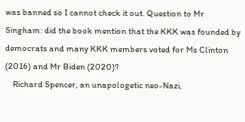was banned so I cannot check it out. Question to Mr Singham: did the book mention that the KKK was founded by democrats and many KKK members voted for Ms Clinton (2016) and Mr Biden (2020)?
    Richard Spencer, an unapologetic neo-Nazi,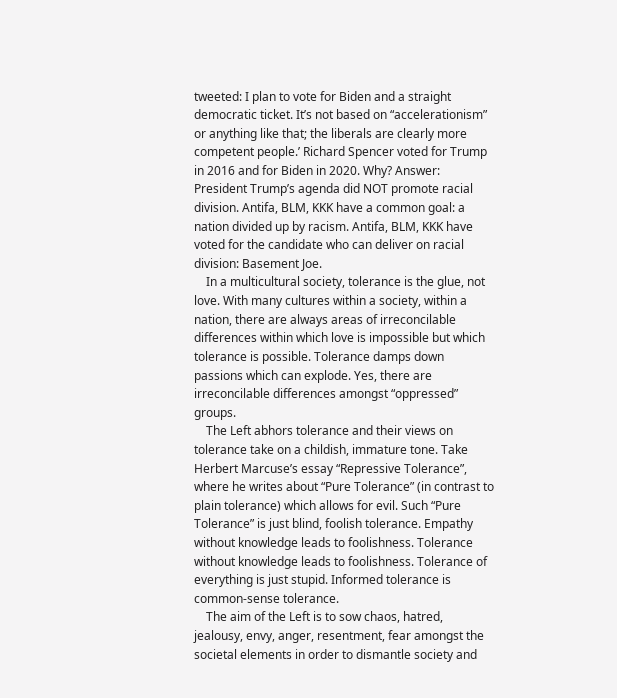tweeted: I plan to vote for Biden and a straight democratic ticket. It’s not based on “accelerationism” or anything like that; the liberals are clearly more competent people.’ Richard Spencer voted for Trump in 2016 and for Biden in 2020. Why? Answer: President Trump’s agenda did NOT promote racial division. Antifa, BLM, KKK have a common goal: a nation divided up by racism. Antifa, BLM, KKK have voted for the candidate who can deliver on racial division: Basement Joe.
    In a multicultural society, tolerance is the glue, not love. With many cultures within a society, within a nation, there are always areas of irreconcilable differences within which love is impossible but which tolerance is possible. Tolerance damps down passions which can explode. Yes, there are irreconcilable differences amongst “oppressed” groups.
    The Left abhors tolerance and their views on tolerance take on a childish, immature tone. Take Herbert Marcuse’s essay “Repressive Tolerance”, where he writes about “Pure Tolerance” (in contrast to plain tolerance) which allows for evil. Such “Pure Tolerance” is just blind, foolish tolerance. Empathy without knowledge leads to foolishness. Tolerance without knowledge leads to foolishness. Tolerance of everything is just stupid. Informed tolerance is common-sense tolerance.
    The aim of the Left is to sow chaos, hatred, jealousy, envy, anger, resentment, fear amongst the societal elements in order to dismantle society and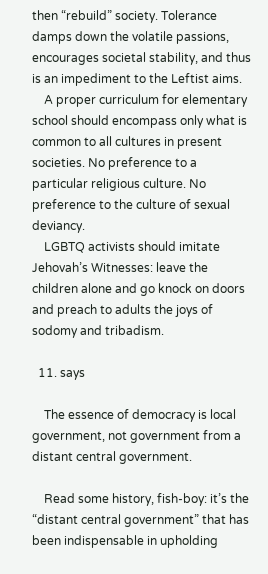then “rebuild” society. Tolerance damps down the volatile passions, encourages societal stability, and thus is an impediment to the Leftist aims.
    A proper curriculum for elementary school should encompass only what is common to all cultures in present societies. No preference to a particular religious culture. No preference to the culture of sexual deviancy.
    LGBTQ activists should imitate Jehovah’s Witnesses: leave the children alone and go knock on doors and preach to adults the joys of sodomy and tribadism.

  11. says

    The essence of democracy is local government, not government from a distant central government.

    Read some history, fish-boy: it’s the “distant central government” that has been indispensable in upholding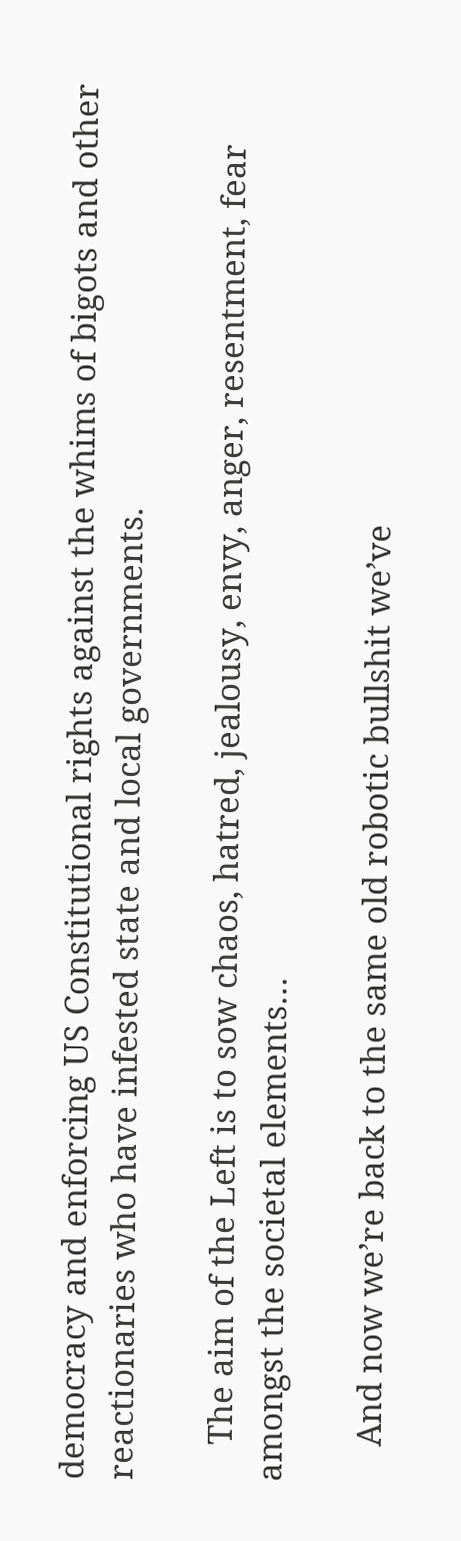democracy and enforcing US Constitutional rights against the whims of bigots and other reactionaries who have infested state and local governments.

    The aim of the Left is to sow chaos, hatred, jealousy, envy, anger, resentment, fear amongst the societal elements…

    And now we’re back to the same old robotic bullshit we’ve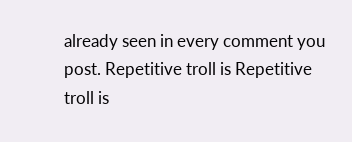already seen in every comment you post. Repetitive troll is Repetitive troll is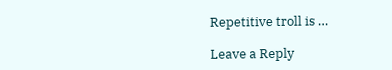Repetitive troll is …

Leave a Reply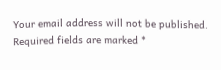Your email address will not be published. Required fields are marked *